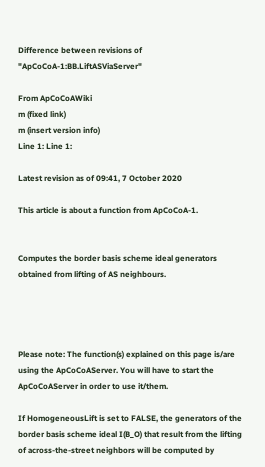Difference between revisions of "ApCoCoA-1:BB.LiftASViaServer"

From ApCoCoAWiki
m (fixed link)
m (insert version info)
Line 1: Line 1:

Latest revision as of 09:41, 7 October 2020

This article is about a function from ApCoCoA-1.


Computes the border basis scheme ideal generators obtained from lifting of AS neighbours.




Please note: The function(s) explained on this page is/are using the ApCoCoAServer. You will have to start the ApCoCoAServer in order to use it/them.

If HomogeneousLift is set to FALSE, the generators of the border basis scheme ideal I(B_O) that result from the lifting of across-the-street neighbors will be computed by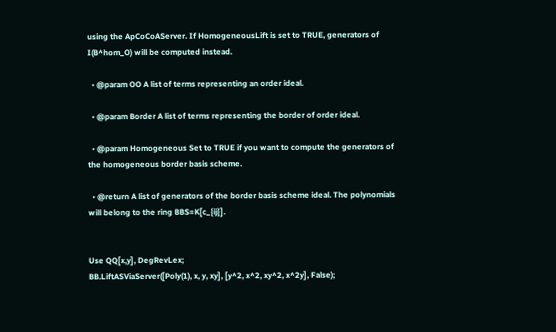using the ApCoCoAServer. If HomogeneousLift is set to TRUE, generators of I(B^hom_O) will be computed instead.

  • @param OO A list of terms representing an order ideal.

  • @param Border A list of terms representing the border of order ideal.

  • @param Homogeneous Set to TRUE if you want to compute the generators of the homogeneous border basis scheme.

  • @return A list of generators of the border basis scheme ideal. The polynomials will belong to the ring BBS=K[c_{ij}].


Use QQ[x,y], DegRevLex;
BB.LiftASViaServer([Poly(1), x, y, xy], [y^2, x^2, xy^2, x^2y], False);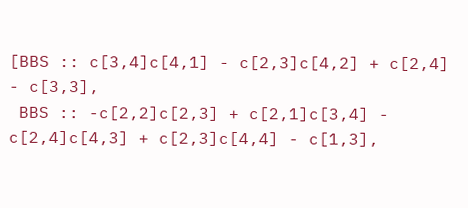[BBS :: c[3,4]c[4,1] - c[2,3]c[4,2] + c[2,4] - c[3,3],
 BBS :: -c[2,2]c[2,3] + c[2,1]c[3,4] - c[2,4]c[4,3] + c[2,3]c[4,4] - c[1,3],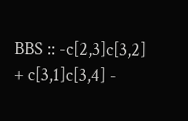BBS :: -c[2,3]c[3,2] + c[3,1]c[3,4] -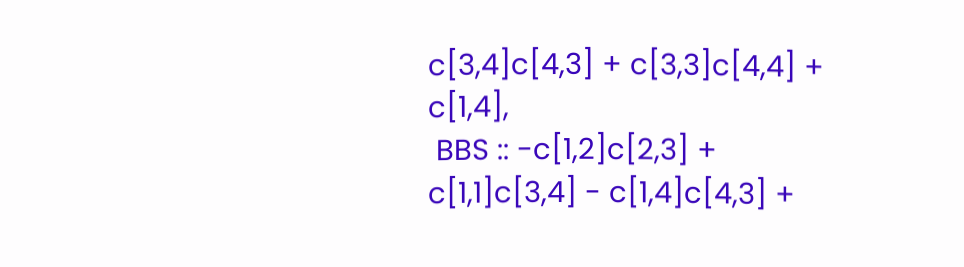c[3,4]c[4,3] + c[3,3]c[4,4] + c[1,4],
 BBS :: -c[1,2]c[2,3] + c[1,1]c[3,4] - c[1,4]c[4,3] +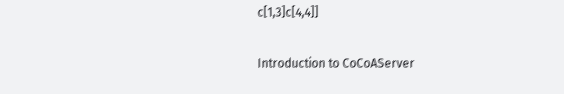c[1,3]c[4,4]]

Introduction to CoCoAServer